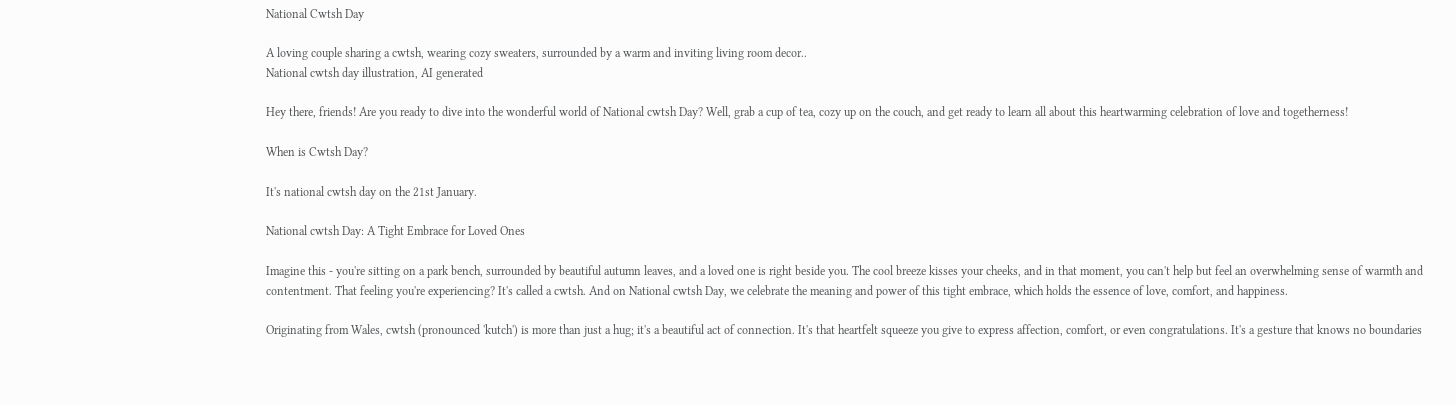National Cwtsh Day

A loving couple sharing a cwtsh, wearing cozy sweaters, surrounded by a warm and inviting living room decor..
National cwtsh day illustration, AI generated

Hey there, friends! Are you ready to dive into the wonderful world of National cwtsh Day? Well, grab a cup of tea, cozy up on the couch, and get ready to learn all about this heartwarming celebration of love and togetherness!

When is Cwtsh Day?

It's national cwtsh day on the 21st January.

National cwtsh Day: A Tight Embrace for Loved Ones

Imagine this - you're sitting on a park bench, surrounded by beautiful autumn leaves, and a loved one is right beside you. The cool breeze kisses your cheeks, and in that moment, you can't help but feel an overwhelming sense of warmth and contentment. That feeling you're experiencing? It's called a cwtsh. And on National cwtsh Day, we celebrate the meaning and power of this tight embrace, which holds the essence of love, comfort, and happiness.

Originating from Wales, cwtsh (pronounced 'kutch') is more than just a hug; it's a beautiful act of connection. It's that heartfelt squeeze you give to express affection, comfort, or even congratulations. It's a gesture that knows no boundaries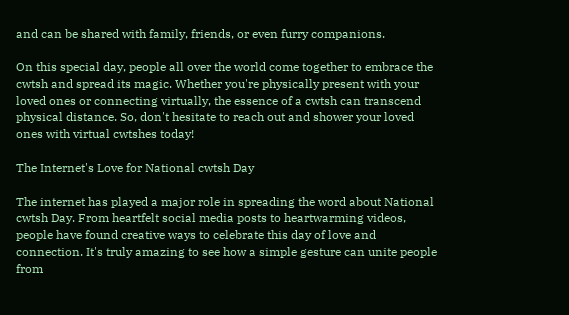and can be shared with family, friends, or even furry companions.

On this special day, people all over the world come together to embrace the cwtsh and spread its magic. Whether you're physically present with your loved ones or connecting virtually, the essence of a cwtsh can transcend physical distance. So, don't hesitate to reach out and shower your loved ones with virtual cwtshes today!

The Internet's Love for National cwtsh Day

The internet has played a major role in spreading the word about National cwtsh Day. From heartfelt social media posts to heartwarming videos, people have found creative ways to celebrate this day of love and connection. It's truly amazing to see how a simple gesture can unite people from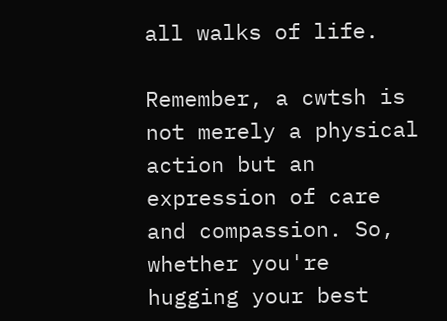all walks of life.

Remember, a cwtsh is not merely a physical action but an expression of care and compassion. So, whether you're hugging your best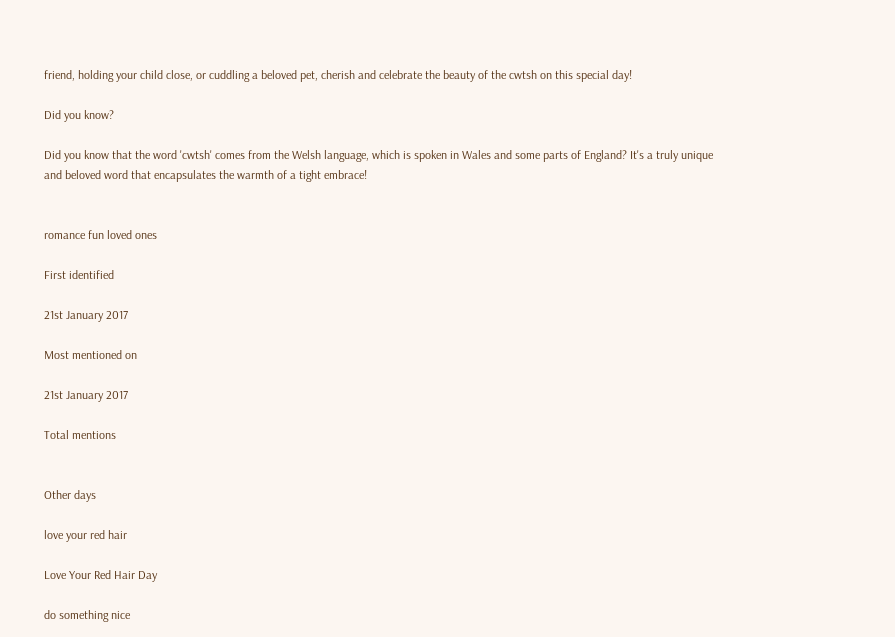friend, holding your child close, or cuddling a beloved pet, cherish and celebrate the beauty of the cwtsh on this special day!

Did you know?

Did you know that the word 'cwtsh' comes from the Welsh language, which is spoken in Wales and some parts of England? It's a truly unique and beloved word that encapsulates the warmth of a tight embrace!


romance fun loved ones

First identified

21st January 2017

Most mentioned on

21st January 2017

Total mentions


Other days

love your red hair

Love Your Red Hair Day

do something nice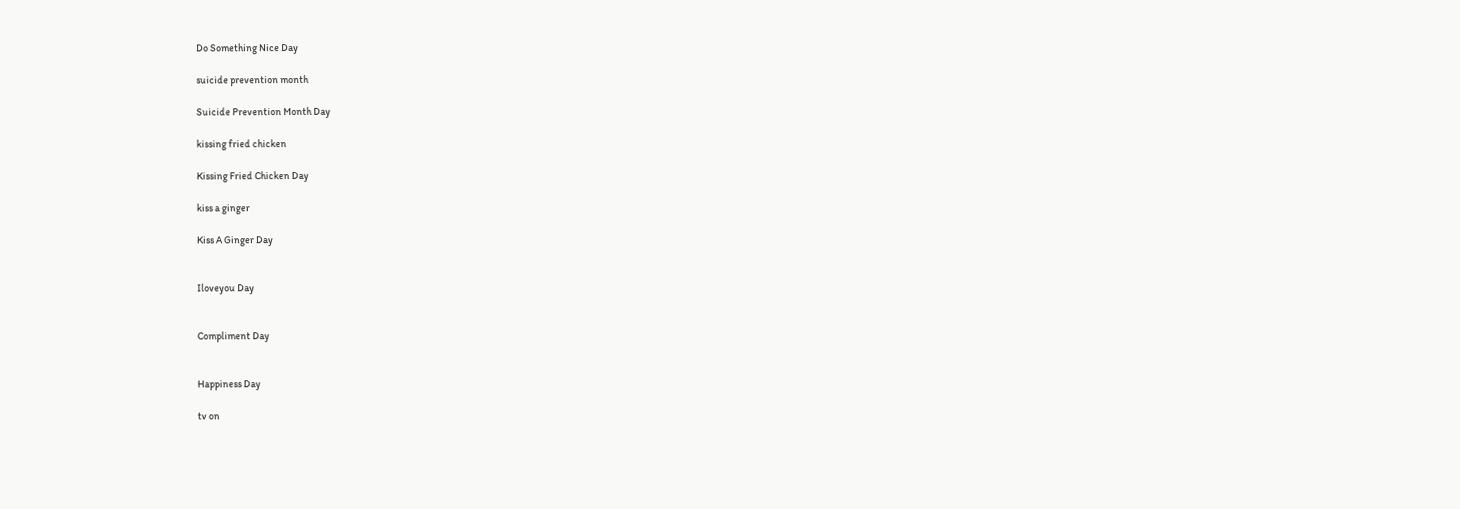Do Something Nice Day

suicide prevention month

Suicide Prevention Month Day

kissing fried chicken

Kissing Fried Chicken Day

kiss a ginger

Kiss A Ginger Day


Iloveyou Day


Compliment Day


Happiness Day

tv on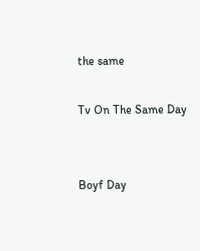the same

Tv On The Same Day


Boyf Day